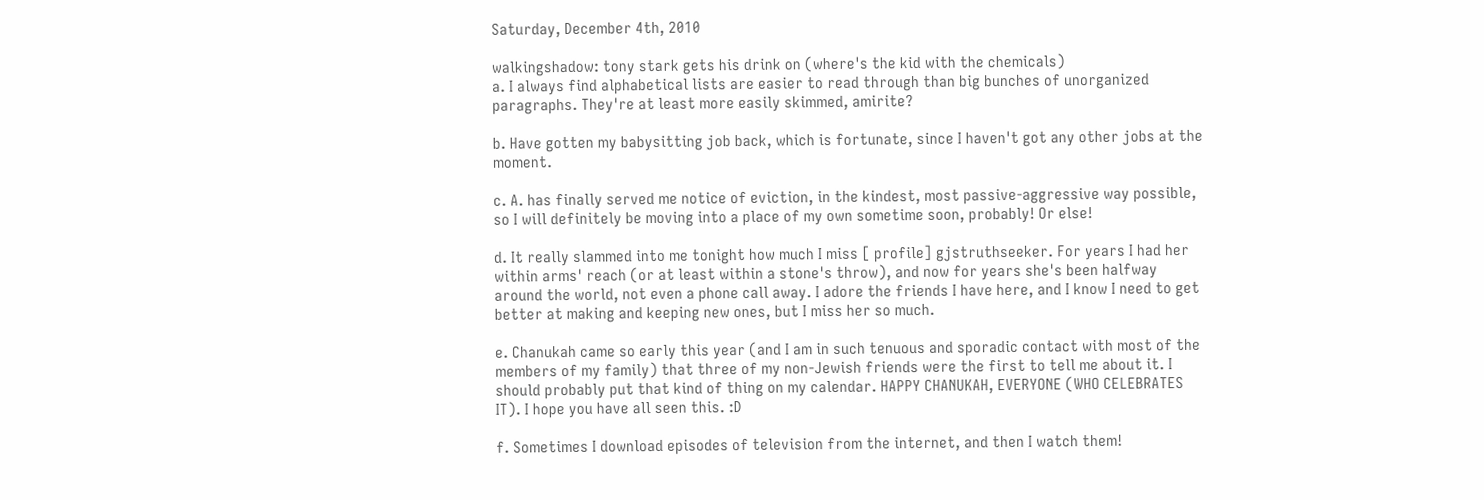Saturday, December 4th, 2010

walkingshadow: tony stark gets his drink on (where's the kid with the chemicals)
a. I always find alphabetical lists are easier to read through than big bunches of unorganized paragraphs. They're at least more easily skimmed, amirite?

b. Have gotten my babysitting job back, which is fortunate, since I haven't got any other jobs at the moment.

c. A. has finally served me notice of eviction, in the kindest, most passive-aggressive way possible, so I will definitely be moving into a place of my own sometime soon, probably! Or else!

d. It really slammed into me tonight how much I miss [ profile] gjstruthseeker. For years I had her within arms' reach (or at least within a stone's throw), and now for years she's been halfway around the world, not even a phone call away. I adore the friends I have here, and I know I need to get better at making and keeping new ones, but I miss her so much.

e. Chanukah came so early this year (and I am in such tenuous and sporadic contact with most of the members of my family) that three of my non-Jewish friends were the first to tell me about it. I should probably put that kind of thing on my calendar. HAPPY CHANUKAH, EVERYONE (WHO CELEBRATES IT). I hope you have all seen this. :D

f. Sometimes I download episodes of television from the internet, and then I watch them!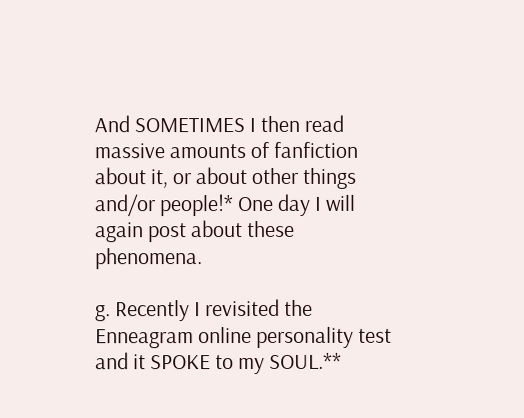And SOMETIMES I then read massive amounts of fanfiction about it, or about other things and/or people!* One day I will again post about these phenomena.

g. Recently I revisited the Enneagram online personality test and it SPOKE to my SOUL.**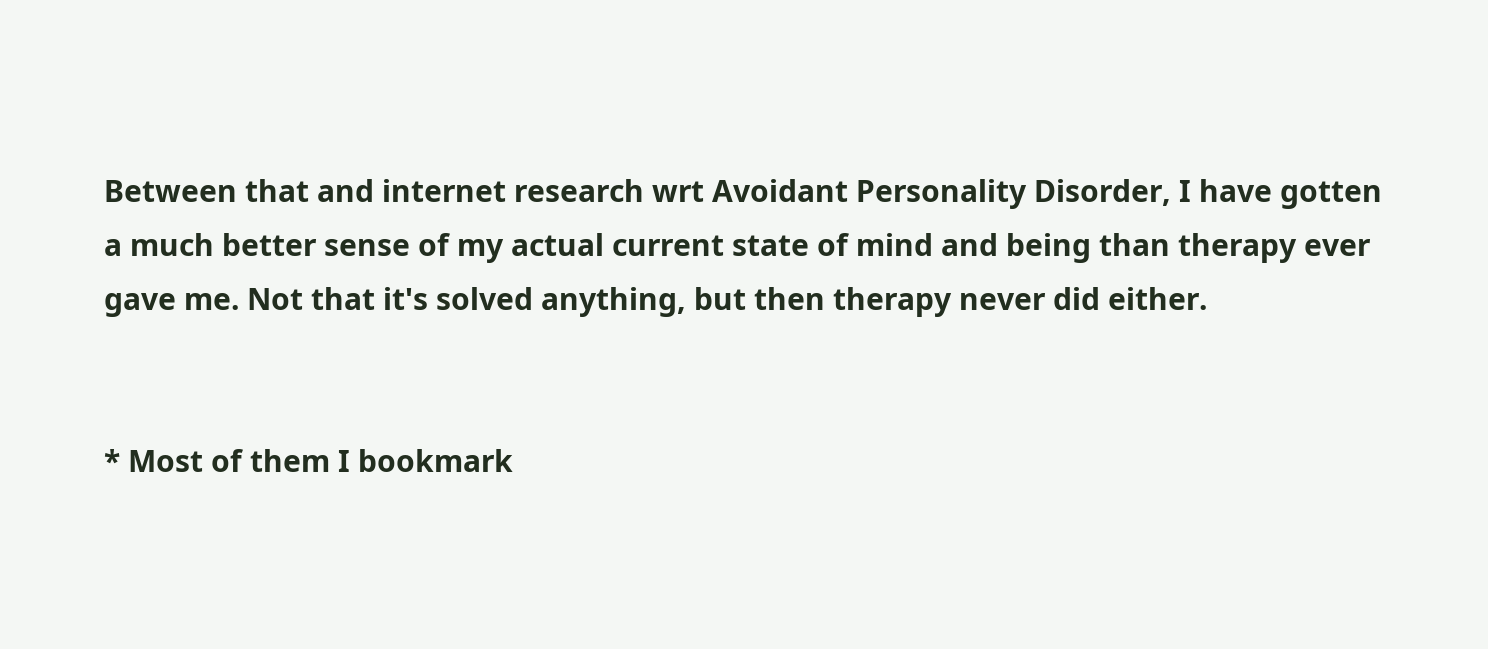Between that and internet research wrt Avoidant Personality Disorder, I have gotten a much better sense of my actual current state of mind and being than therapy ever gave me. Not that it's solved anything, but then therapy never did either.


* Most of them I bookmark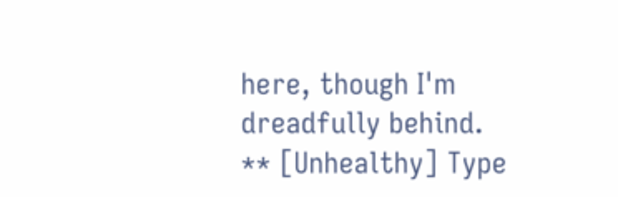here, though I'm dreadfully behind.
** [Unhealthy] Type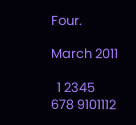Four.

March 2011

  1 2345
678 9101112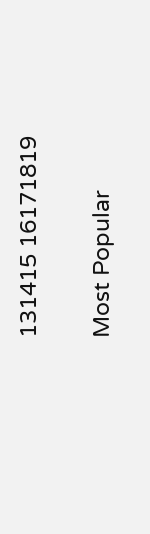131415 16171819

Most Popular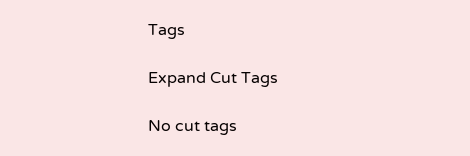Tags

Expand Cut Tags

No cut tags